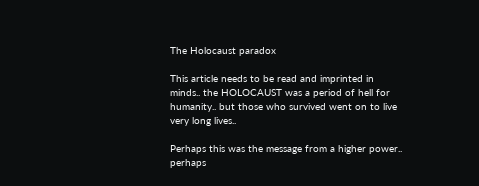The Holocaust paradox

This article needs to be read and imprinted in minds.. the HOLOCAUST was a period of hell for humanity.. but those who survived went on to live very long lives..

Perhaps this was the message from a higher power.. perhaps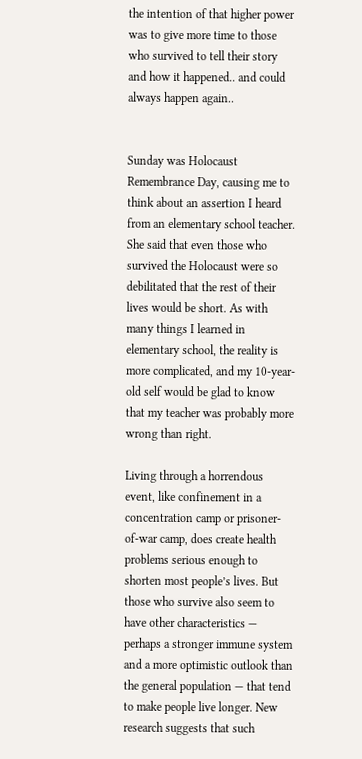the intention of that higher power was to give more time to those who survived to tell their story and how it happened.. and could always happen again..


Sunday was Holocaust Remembrance Day, causing me to think about an assertion I heard from an elementary school teacher. She said that even those who survived the Holocaust were so debilitated that the rest of their lives would be short. As with many things I learned in elementary school, the reality is more complicated, and my 10-year-old self would be glad to know that my teacher was probably more wrong than right.

Living through a horrendous event, like confinement in a concentration camp or prisoner-of-war camp, does create health problems serious enough to shorten most people’s lives. But those who survive also seem to have other characteristics — perhaps a stronger immune system and a more optimistic outlook than the general population — that tend to make people live longer. New research suggests that such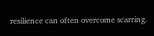resilience can often overcome scarring.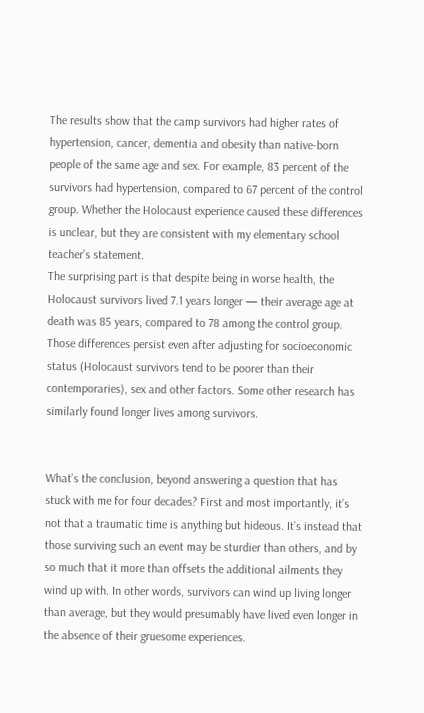The results show that the camp survivors had higher rates of hypertension, cancer, dementia and obesity than native-born people of the same age and sex. For example, 83 percent of the survivors had hypertension, compared to 67 percent of the control group. Whether the Holocaust experience caused these differences is unclear, but they are consistent with my elementary school teacher’s statement.
The surprising part is that despite being in worse health, the Holocaust survivors lived 7.1 years longer — their average age at death was 85 years, compared to 78 among the control group. Those differences persist even after adjusting for socioeconomic status (Holocaust survivors tend to be poorer than their contemporaries), sex and other factors. Some other research has similarly found longer lives among survivors.


What’s the conclusion, beyond answering a question that has stuck with me for four decades? First and most importantly, it’s not that a traumatic time is anything but hideous. It’s instead that those surviving such an event may be sturdier than others, and by so much that it more than offsets the additional ailments they wind up with. In other words, survivors can wind up living longer than average, but they would presumably have lived even longer in the absence of their gruesome experiences.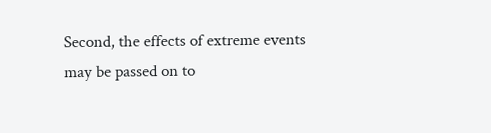Second, the effects of extreme events may be passed on to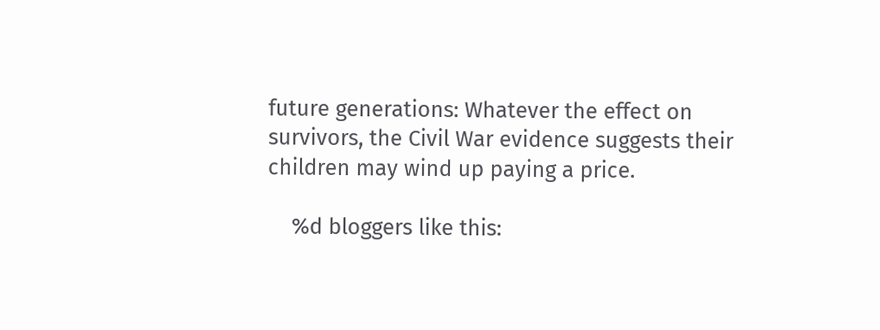future generations: Whatever the effect on survivors, the Civil War evidence suggests their children may wind up paying a price.

    %d bloggers like this: